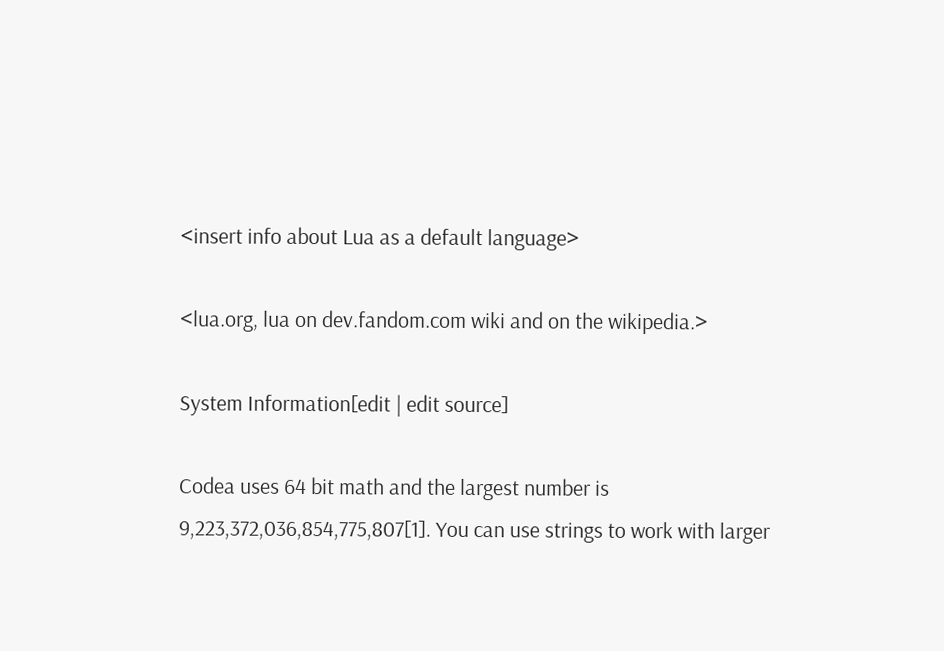<insert info about Lua as a default language>

<lua.org, lua on dev.fandom.com wiki and on the wikipedia.>

System Information[edit | edit source]

Codea uses 64 bit math and the largest number is 9,223,372,036,854,775,807[1]. You can use strings to work with larger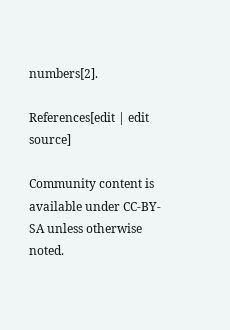numbers[2].

References[edit | edit source]

Community content is available under CC-BY-SA unless otherwise noted.